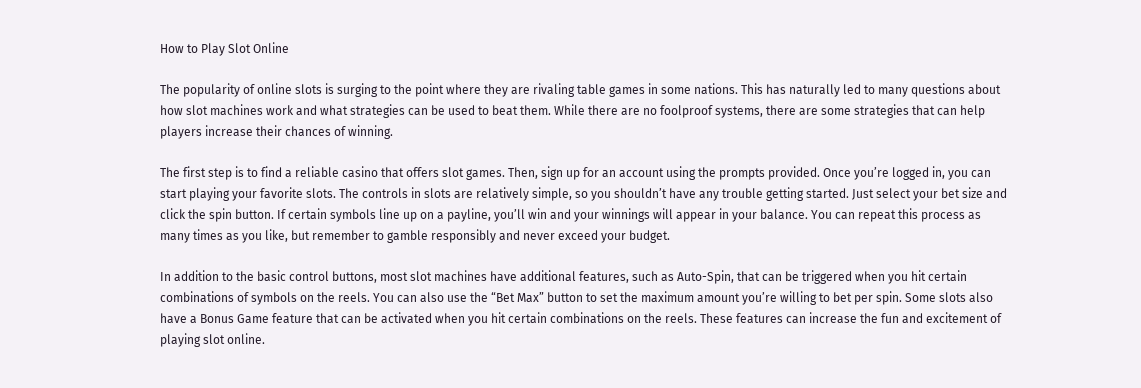How to Play Slot Online

The popularity of online slots is surging to the point where they are rivaling table games in some nations. This has naturally led to many questions about how slot machines work and what strategies can be used to beat them. While there are no foolproof systems, there are some strategies that can help players increase their chances of winning.

The first step is to find a reliable casino that offers slot games. Then, sign up for an account using the prompts provided. Once you’re logged in, you can start playing your favorite slots. The controls in slots are relatively simple, so you shouldn’t have any trouble getting started. Just select your bet size and click the spin button. If certain symbols line up on a payline, you’ll win and your winnings will appear in your balance. You can repeat this process as many times as you like, but remember to gamble responsibly and never exceed your budget.

In addition to the basic control buttons, most slot machines have additional features, such as Auto-Spin, that can be triggered when you hit certain combinations of symbols on the reels. You can also use the “Bet Max” button to set the maximum amount you’re willing to bet per spin. Some slots also have a Bonus Game feature that can be activated when you hit certain combinations on the reels. These features can increase the fun and excitement of playing slot online.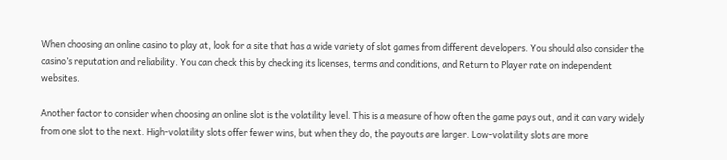When choosing an online casino to play at, look for a site that has a wide variety of slot games from different developers. You should also consider the casino’s reputation and reliability. You can check this by checking its licenses, terms and conditions, and Return to Player rate on independent websites.

Another factor to consider when choosing an online slot is the volatility level. This is a measure of how often the game pays out, and it can vary widely from one slot to the next. High-volatility slots offer fewer wins, but when they do, the payouts are larger. Low-volatility slots are more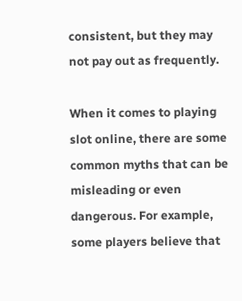consistent, but they may not pay out as frequently.

When it comes to playing slot online, there are some common myths that can be misleading or even dangerous. For example, some players believe that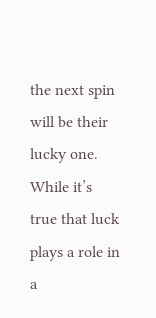the next spin will be their lucky one. While it’s true that luck plays a role in a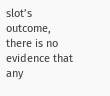slot’s outcome, there is no evidence that any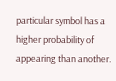particular symbol has a higher probability of appearing than another.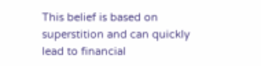This belief is based on superstition and can quickly lead to financial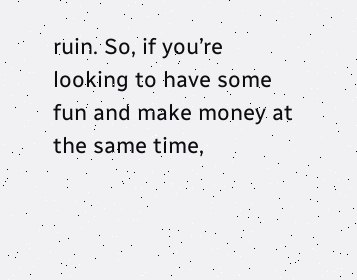ruin. So, if you’re looking to have some fun and make money at the same time,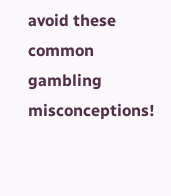avoid these common gambling misconceptions!